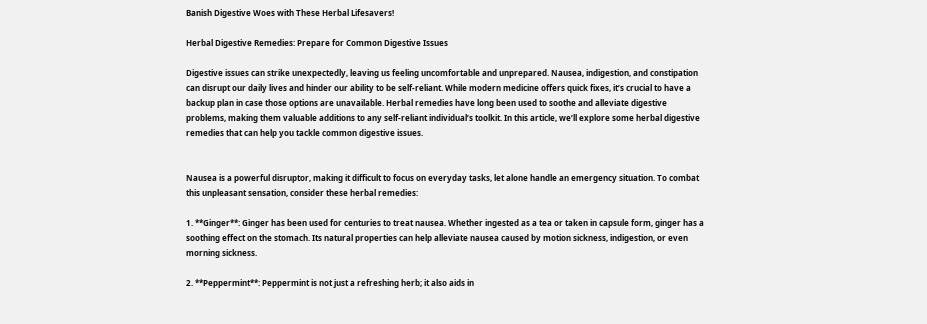Banish Digestive Woes with These Herbal Lifesavers!

Herbal Digestive Remedies: Prepare for Common Digestive Issues

Digestive issues can strike unexpectedly, leaving us feeling uncomfortable and unprepared. Nausea, indigestion, and constipation can disrupt our daily lives and hinder our ability to be self-reliant. While modern medicine offers quick fixes, it’s crucial to have a backup plan in case those options are unavailable. Herbal remedies have long been used to soothe and alleviate digestive problems, making them valuable additions to any self-reliant individual’s toolkit. In this article, we’ll explore some herbal digestive remedies that can help you tackle common digestive issues.


Nausea is a powerful disruptor, making it difficult to focus on everyday tasks, let alone handle an emergency situation. To combat this unpleasant sensation, consider these herbal remedies:

1. **Ginger**: Ginger has been used for centuries to treat nausea. Whether ingested as a tea or taken in capsule form, ginger has a soothing effect on the stomach. Its natural properties can help alleviate nausea caused by motion sickness, indigestion, or even morning sickness.

2. **Peppermint**: Peppermint is not just a refreshing herb; it also aids in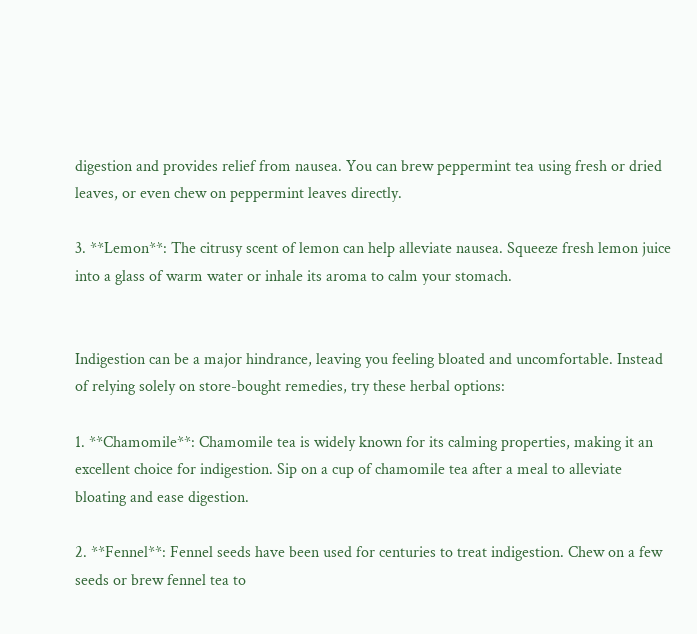digestion and provides relief from nausea. You can brew peppermint tea using fresh or dried leaves, or even chew on peppermint leaves directly.

3. **Lemon**: The citrusy scent of lemon can help alleviate nausea. Squeeze fresh lemon juice into a glass of warm water or inhale its aroma to calm your stomach.


Indigestion can be a major hindrance, leaving you feeling bloated and uncomfortable. Instead of relying solely on store-bought remedies, try these herbal options:

1. **Chamomile**: Chamomile tea is widely known for its calming properties, making it an excellent choice for indigestion. Sip on a cup of chamomile tea after a meal to alleviate bloating and ease digestion.

2. **Fennel**: Fennel seeds have been used for centuries to treat indigestion. Chew on a few seeds or brew fennel tea to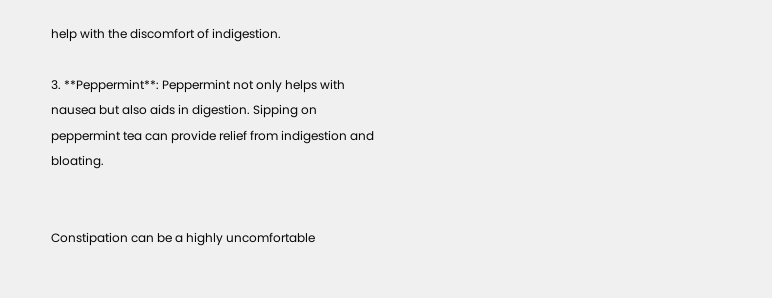help with the discomfort of indigestion.

3. **Peppermint**: Peppermint not only helps with nausea but also aids in digestion. Sipping on peppermint tea can provide relief from indigestion and bloating.


Constipation can be a highly uncomfortable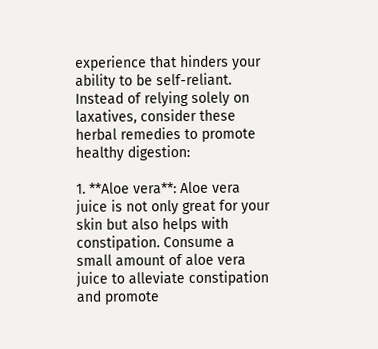experience that hinders your ability to be self-reliant. Instead of relying solely on laxatives, consider these herbal remedies to promote healthy digestion:

1. **Aloe vera**: Aloe vera juice is not only great for your skin but also helps with constipation. Consume a small amount of aloe vera juice to alleviate constipation and promote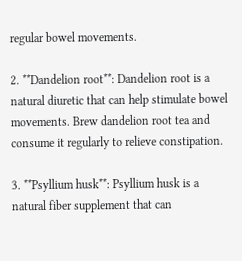regular bowel movements.

2. **Dandelion root**: Dandelion root is a natural diuretic that can help stimulate bowel movements. Brew dandelion root tea and consume it regularly to relieve constipation.

3. **Psyllium husk**: Psyllium husk is a natural fiber supplement that can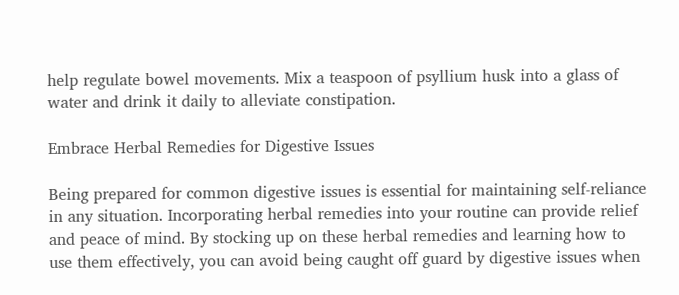help regulate bowel movements. Mix a teaspoon of psyllium husk into a glass of water and drink it daily to alleviate constipation.

Embrace Herbal Remedies for Digestive Issues

Being prepared for common digestive issues is essential for maintaining self-reliance in any situation. Incorporating herbal remedies into your routine can provide relief and peace of mind. By stocking up on these herbal remedies and learning how to use them effectively, you can avoid being caught off guard by digestive issues when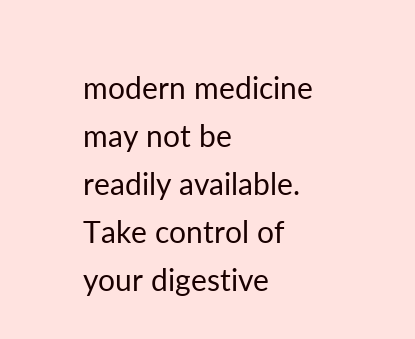modern medicine may not be readily available. Take control of your digestive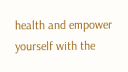health and empower yourself with the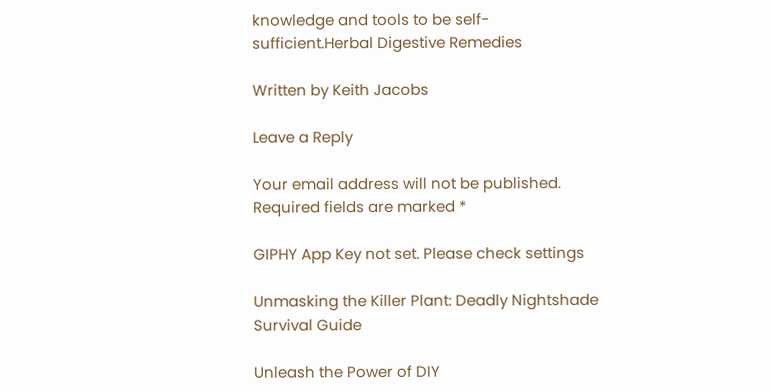knowledge and tools to be self-sufficient.Herbal Digestive Remedies

Written by Keith Jacobs

Leave a Reply

Your email address will not be published. Required fields are marked *

GIPHY App Key not set. Please check settings

Unmasking the Killer Plant: Deadly Nightshade Survival Guide

Unleash the Power of DIY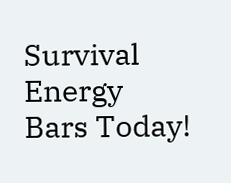Survival Energy Bars Today!